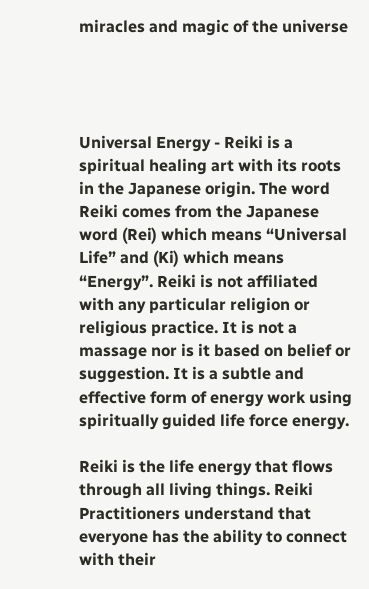miracles and magic of the universe




Universal Energy - Reiki is a spiritual healing art with its roots in the Japanese origin. The word Reiki comes from the Japanese word (Rei) which means “Universal Life” and (Ki) which means “Energy”. Reiki is not affiliated with any particular religion or religious practice. It is not a massage nor is it based on belief or suggestion. It is a subtle and effective form of energy work using spiritually guided life force energy.

Reiki is the life energy that flows through all living things. Reiki Practitioners understand that everyone has the ability to connect with their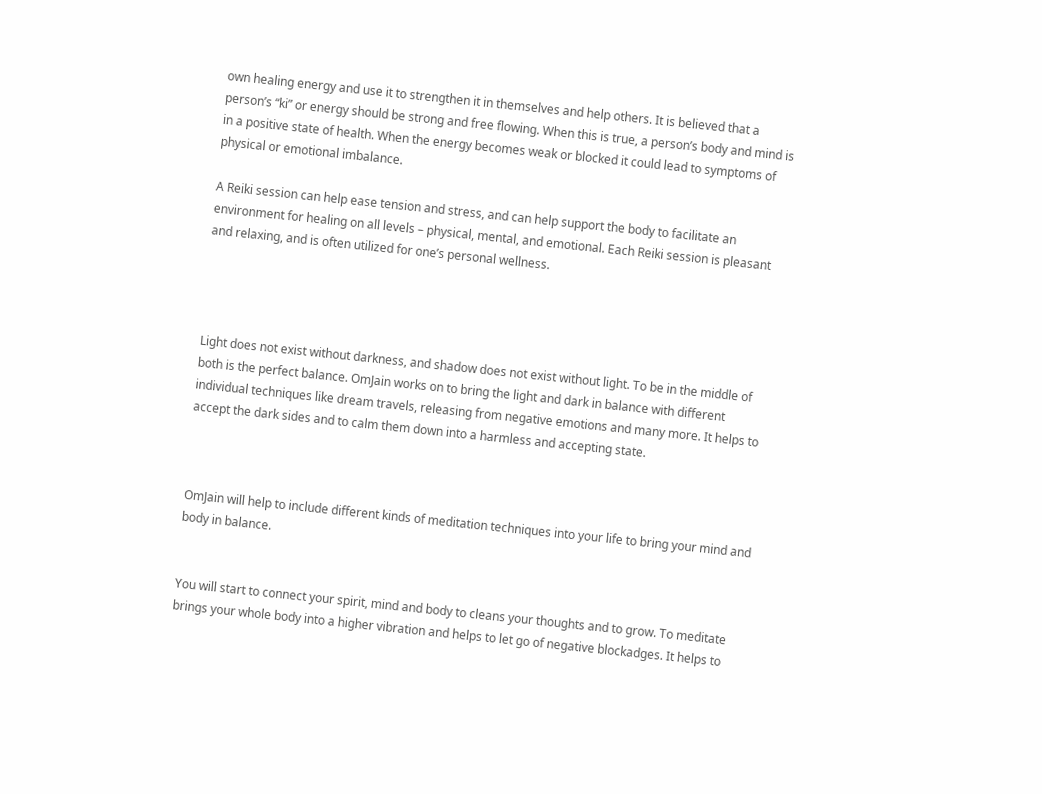own healing energy and use it to strengthen it in themselves and help others. It is believed that a person’s “ki” or energy should be strong and free flowing. When this is true, a person’s body and mind is in a positive state of health. When the energy becomes weak or blocked it could lead to symptoms of physical or emotional imbalance.

A Reiki session can help ease tension and stress, and can help support the body to facilitate an environment for healing on all levels – physical, mental, and emotional. Each Reiki session is pleasant and relaxing, and is often utilized for one’s personal wellness.




Light does not exist without darkness, and shadow does not exist without light. To be in the middle of both is the perfect balance. OmJain works on to bring the light and dark in balance with different individual techniques like dream travels, releasing from negative emotions and many more. It helps to accept the dark sides and to calm them down into a harmless and accepting state.



OmJain will help to include different kinds of meditation techniques into your life to bring your mind and body in balance.


You will start to connect your spirit, mind and body to cleans your thoughts and to grow. To meditate brings your whole body into a higher vibration and helps to let go of negative blockadges. It helps to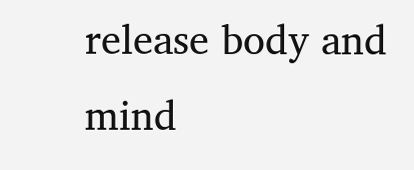release body and mind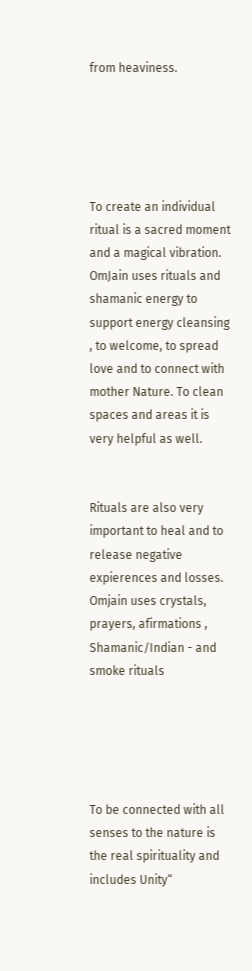from heaviness.





To create an individual ritual is a sacred moment and a magical vibration. OmJain uses rituals and shamanic energy to support energy cleansing , to welcome, to spread love and to connect with mother Nature. To clean spaces and areas it is very helpful as well.


Rituals are also very important to heal and to release negative expierences and losses. Omjain uses crystals, prayers, afirmations , Shamanic/Indian - and smoke rituals





To be connected with all senses to the nature is the real spirituality and includes Unity“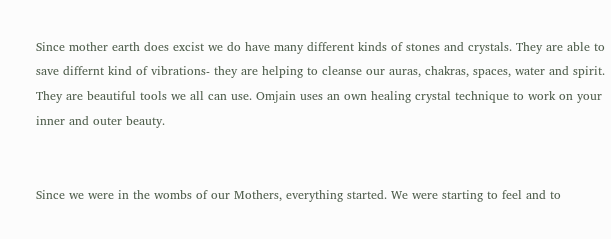Since mother earth does excist we do have many different kinds of stones and crystals. They are able to save differnt kind of vibrations- they are helping to cleanse our auras, chakras, spaces, water and spirit. They are beautiful tools we all can use. Omjain uses an own healing crystal technique to work on your inner and outer beauty.


Since we were in the wombs of our Mothers, everything started. We were starting to feel and to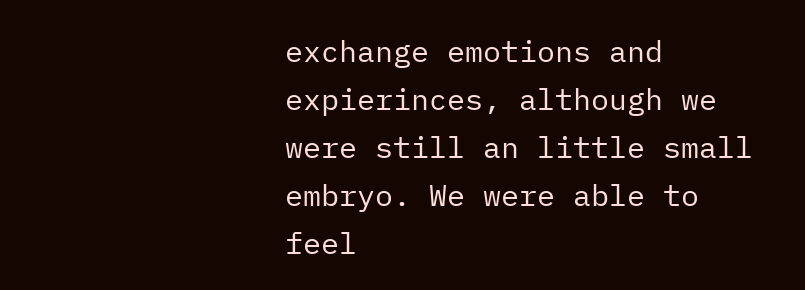exchange emotions and expierinces, although we were still an little small embryo. We were able to feel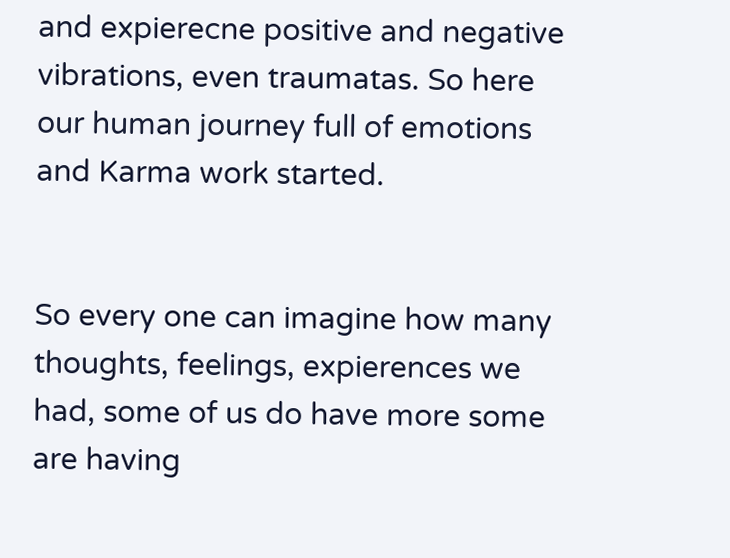and expierecne positive and negative vibrations, even traumatas. So here our human journey full of emotions and Karma work started.


So every one can imagine how many thoughts, feelings, expierences we had, some of us do have more some are having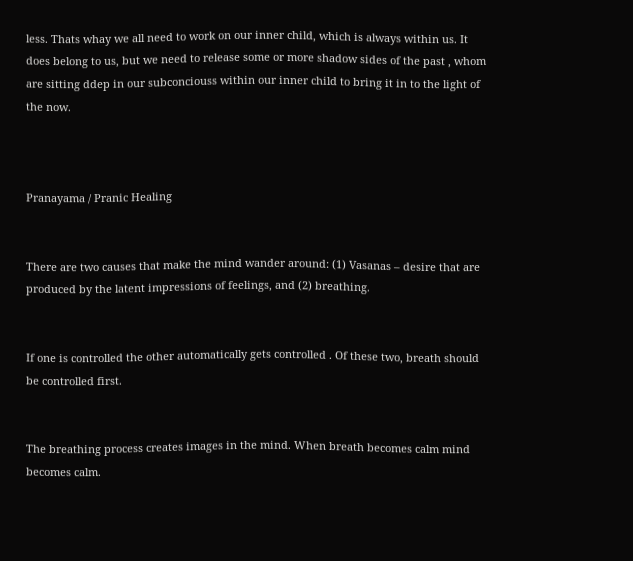less. Thats whay we all need to work on our inner child, which is always within us. It does belong to us, but we need to release some or more shadow sides of the past , whom are sitting ddep in our subconciouss within our inner child to bring it in to the light of the now.



Pranayama / Pranic Healing


There are two causes that make the mind wander around: (1) Vasanas – desire that are produced by the latent impressions of feelings, and (2) breathing.


If one is controlled the other automatically gets controlled . Of these two, breath should be controlled first.


The breathing process creates images in the mind. When breath becomes calm mind becomes calm.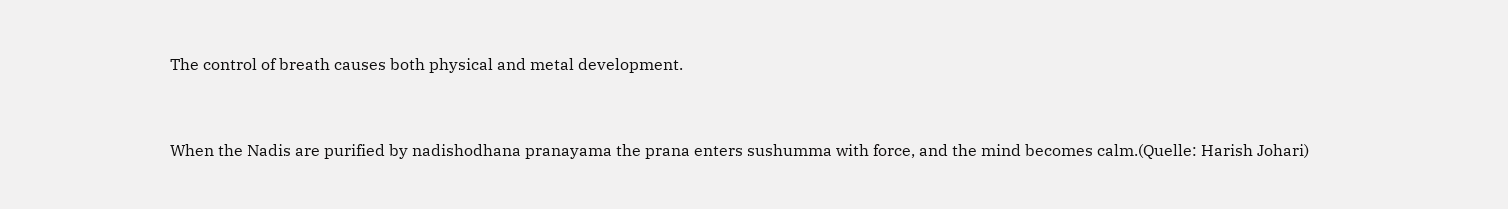The control of breath causes both physical and metal development.


When the Nadis are purified by nadishodhana pranayama the prana enters sushumma with force, and the mind becomes calm.(Quelle: Harish Johari)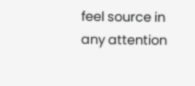feel source in any attention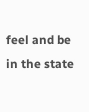feel and be in the state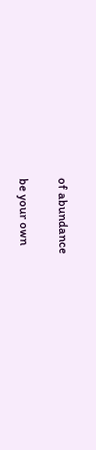of abundance

be your own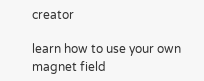creator

learn how to use your own magnet field